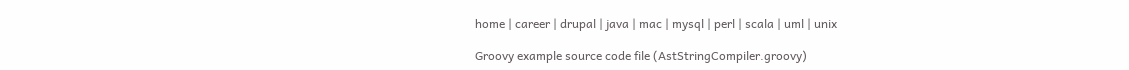home | career | drupal | java | mac | mysql | perl | scala | uml | unix

Groovy example source code file (AstStringCompiler.groovy)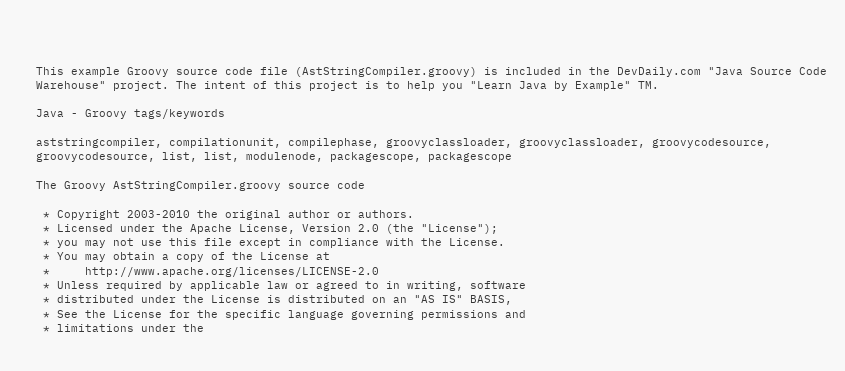This example Groovy source code file (AstStringCompiler.groovy) is included in the DevDaily.com "Java Source Code Warehouse" project. The intent of this project is to help you "Learn Java by Example" TM.

Java - Groovy tags/keywords

aststringcompiler, compilationunit, compilephase, groovyclassloader, groovyclassloader, groovycodesource, groovycodesource, list, list, modulenode, packagescope, packagescope

The Groovy AstStringCompiler.groovy source code

 * Copyright 2003-2010 the original author or authors.
 * Licensed under the Apache License, Version 2.0 (the "License");
 * you may not use this file except in compliance with the License.
 * You may obtain a copy of the License at
 *     http://www.apache.org/licenses/LICENSE-2.0
 * Unless required by applicable law or agreed to in writing, software
 * distributed under the License is distributed on an "AS IS" BASIS,
 * See the License for the specific language governing permissions and
 * limitations under the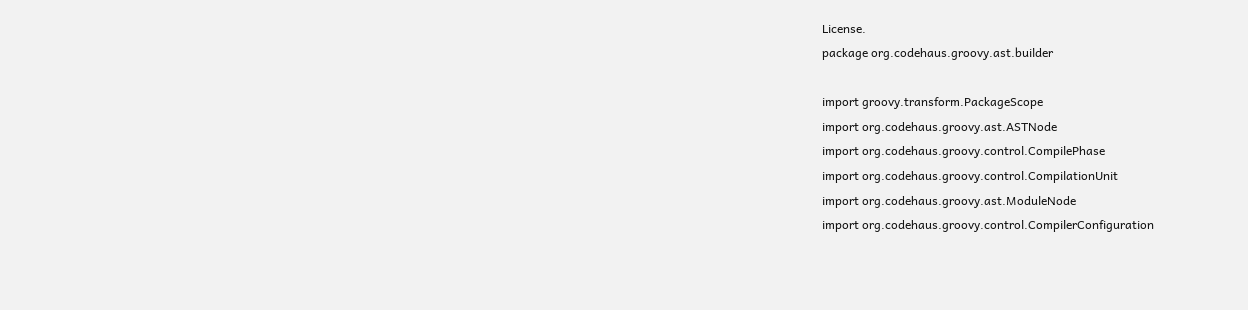License.
package org.codehaus.groovy.ast.builder

import groovy.transform.PackageScope
import org.codehaus.groovy.ast.ASTNode
import org.codehaus.groovy.control.CompilePhase
import org.codehaus.groovy.control.CompilationUnit
import org.codehaus.groovy.ast.ModuleNode
import org.codehaus.groovy.control.CompilerConfiguration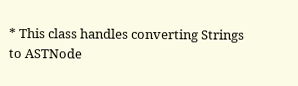* This class handles converting Strings to ASTNode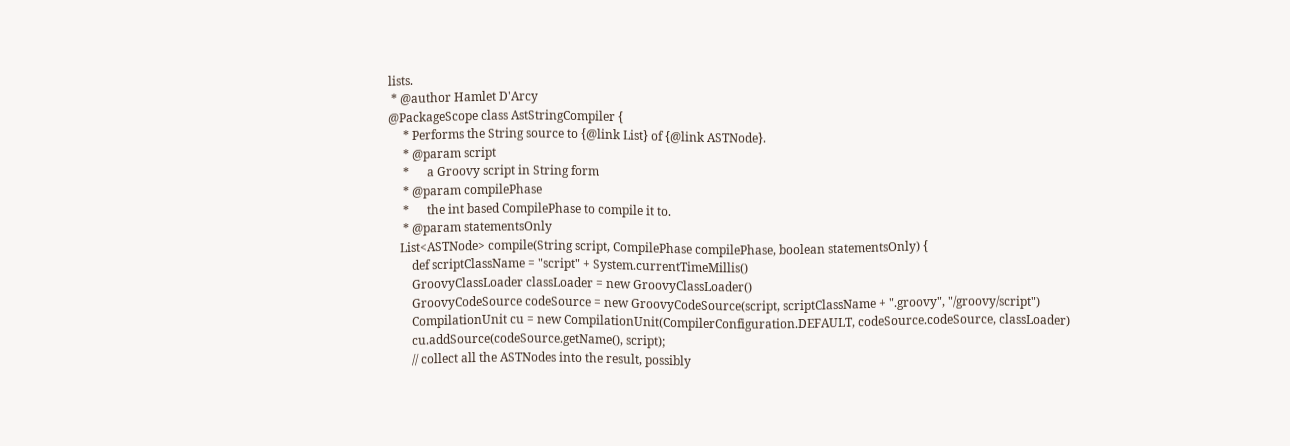lists.
 * @author Hamlet D'Arcy
@PackageScope class AstStringCompiler {
     * Performs the String source to {@link List} of {@link ASTNode}.
     * @param script
     *      a Groovy script in String form
     * @param compilePhase
     *      the int based CompilePhase to compile it to.
     * @param statementsOnly
    List<ASTNode> compile(String script, CompilePhase compilePhase, boolean statementsOnly) {
        def scriptClassName = "script" + System.currentTimeMillis()
        GroovyClassLoader classLoader = new GroovyClassLoader()
        GroovyCodeSource codeSource = new GroovyCodeSource(script, scriptClassName + ".groovy", "/groovy/script")
        CompilationUnit cu = new CompilationUnit(CompilerConfiguration.DEFAULT, codeSource.codeSource, classLoader)
        cu.addSource(codeSource.getName(), script);
        // collect all the ASTNodes into the result, possibly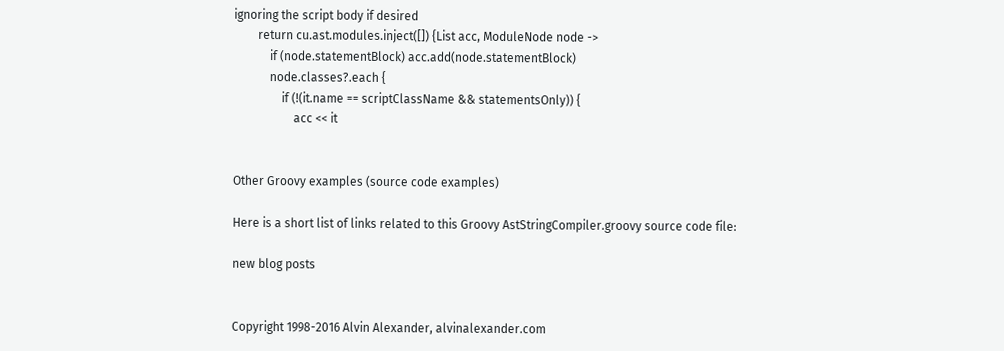ignoring the script body if desired
        return cu.ast.modules.inject([]) {List acc, ModuleNode node ->
            if (node.statementBlock) acc.add(node.statementBlock)
            node.classes?.each {
                if (!(it.name == scriptClassName && statementsOnly)) {
                    acc << it


Other Groovy examples (source code examples)

Here is a short list of links related to this Groovy AstStringCompiler.groovy source code file:

new blog posts


Copyright 1998-2016 Alvin Alexander, alvinalexander.com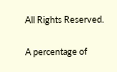All Rights Reserved.

A percentage of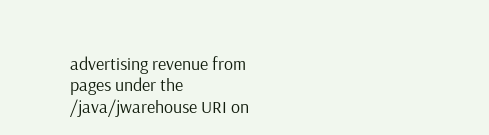advertising revenue from
pages under the /java/jwarehouse URI on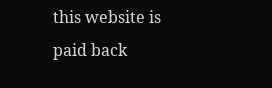this website is
paid back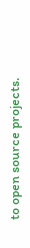to open source projects.